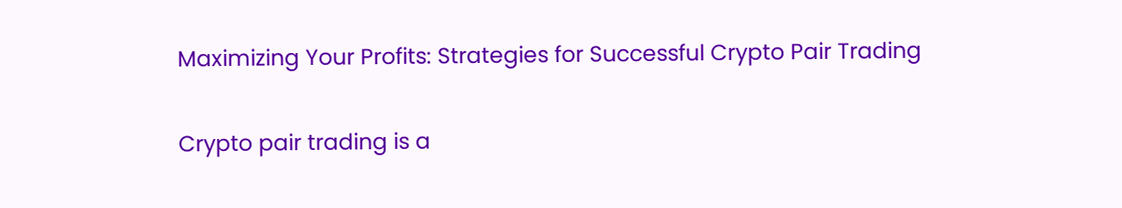Maximizing Your Profits: Strategies for Successful Crypto Pair Trading

Crypto pair trading is a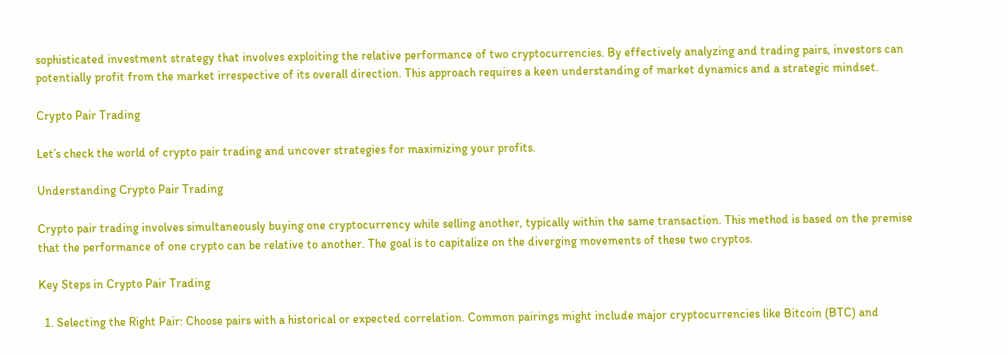sophisticated investment strategy that involves exploiting the relative performance of two cryptocurrencies. By effectively analyzing and trading pairs, investors can potentially profit from the market irrespective of its overall direction. This approach requires a keen understanding of market dynamics and a strategic mindset.

Crypto Pair Trading

Let’s check the world of crypto pair trading and uncover strategies for maximizing your profits.

Understanding Crypto Pair Trading

Crypto pair trading involves simultaneously buying one cryptocurrency while selling another, typically within the same transaction. This method is based on the premise that the performance of one crypto can be relative to another. The goal is to capitalize on the diverging movements of these two cryptos.

Key Steps in Crypto Pair Trading

  1. Selecting the Right Pair: Choose pairs with a historical or expected correlation. Common pairings might include major cryptocurrencies like Bitcoin (BTC) and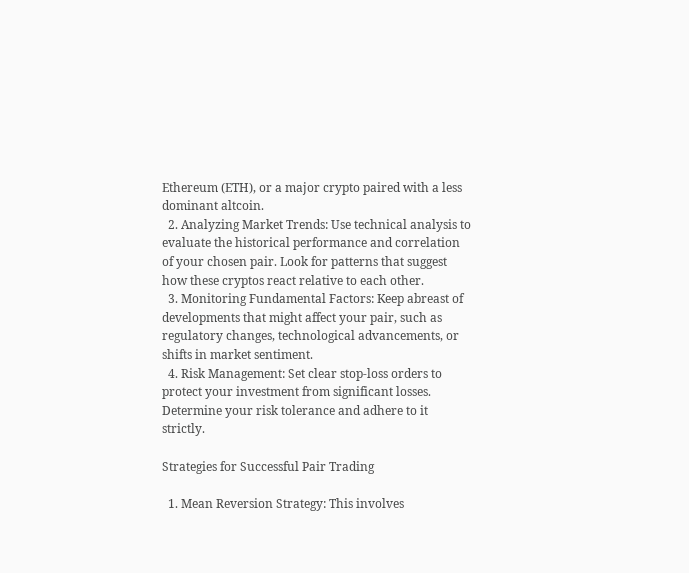Ethereum (ETH), or a major crypto paired with a less dominant altcoin.
  2. Analyzing Market Trends: Use technical analysis to evaluate the historical performance and correlation of your chosen pair. Look for patterns that suggest how these cryptos react relative to each other.
  3. Monitoring Fundamental Factors: Keep abreast of developments that might affect your pair, such as regulatory changes, technological advancements, or shifts in market sentiment.
  4. Risk Management: Set clear stop-loss orders to protect your investment from significant losses. Determine your risk tolerance and adhere to it strictly.

Strategies for Successful Pair Trading

  1. Mean Reversion Strategy: This involves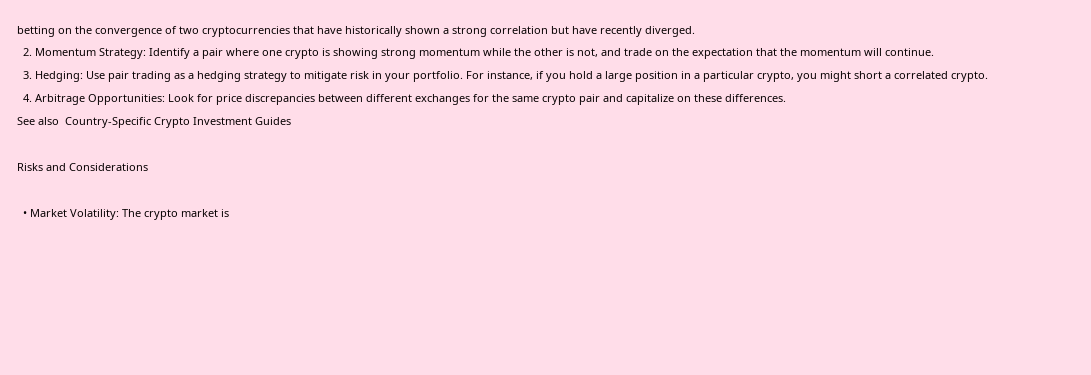betting on the convergence of two cryptocurrencies that have historically shown a strong correlation but have recently diverged.
  2. Momentum Strategy: Identify a pair where one crypto is showing strong momentum while the other is not, and trade on the expectation that the momentum will continue.
  3. Hedging: Use pair trading as a hedging strategy to mitigate risk in your portfolio. For instance, if you hold a large position in a particular crypto, you might short a correlated crypto.
  4. Arbitrage Opportunities: Look for price discrepancies between different exchanges for the same crypto pair and capitalize on these differences.
See also  Country-Specific Crypto Investment Guides

Risks and Considerations

  • Market Volatility: The crypto market is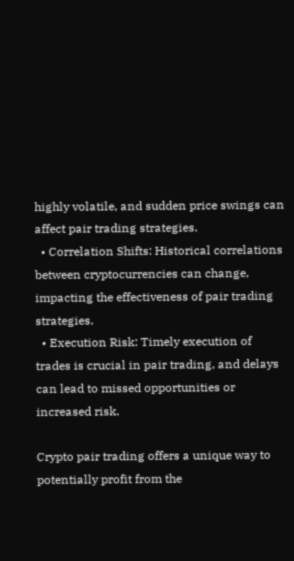highly volatile, and sudden price swings can affect pair trading strategies.
  • Correlation Shifts: Historical correlations between cryptocurrencies can change, impacting the effectiveness of pair trading strategies.
  • Execution Risk: Timely execution of trades is crucial in pair trading, and delays can lead to missed opportunities or increased risk.

Crypto pair trading offers a unique way to potentially profit from the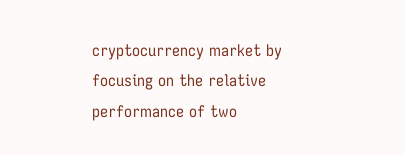cryptocurrency market by focusing on the relative performance of two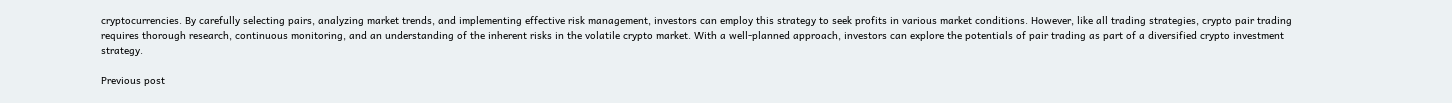cryptocurrencies. By carefully selecting pairs, analyzing market trends, and implementing effective risk management, investors can employ this strategy to seek profits in various market conditions. However, like all trading strategies, crypto pair trading requires thorough research, continuous monitoring, and an understanding of the inherent risks in the volatile crypto market. With a well-planned approach, investors can explore the potentials of pair trading as part of a diversified crypto investment strategy.

Previous post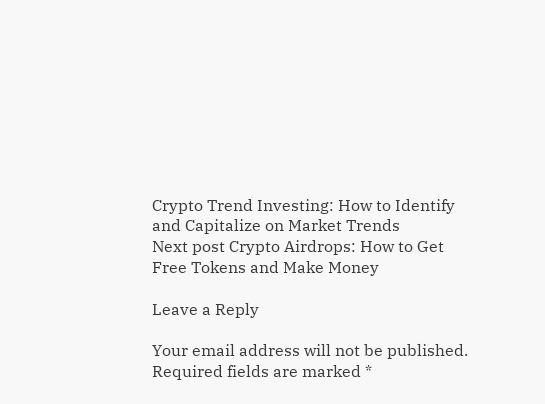Crypto Trend Investing: How to Identify and Capitalize on Market Trends
Next post Crypto Airdrops: How to Get Free Tokens and Make Money

Leave a Reply

Your email address will not be published. Required fields are marked *